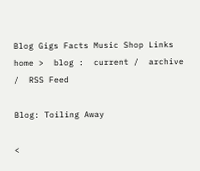Blog Gigs Facts Music Shop Links
home >  blog :  current /  archive /  RSS Feed

Blog: Toiling Away

<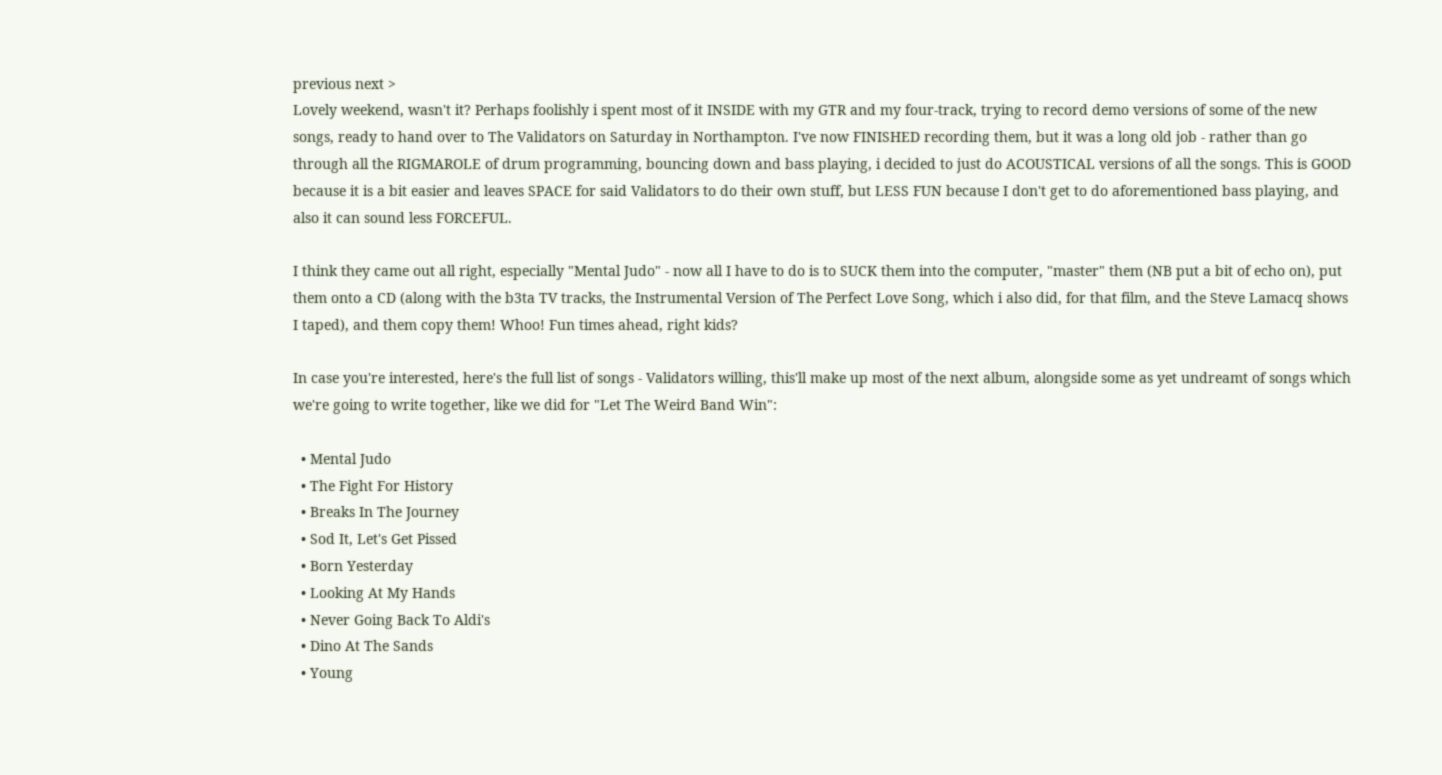previous next >
Lovely weekend, wasn't it? Perhaps foolishly i spent most of it INSIDE with my GTR and my four-track, trying to record demo versions of some of the new songs, ready to hand over to The Validators on Saturday in Northampton. I've now FINISHED recording them, but it was a long old job - rather than go through all the RIGMAROLE of drum programming, bouncing down and bass playing, i decided to just do ACOUSTICAL versions of all the songs. This is GOOD because it is a bit easier and leaves SPACE for said Validators to do their own stuff, but LESS FUN because I don't get to do aforementioned bass playing, and also it can sound less FORCEFUL.

I think they came out all right, especially "Mental Judo" - now all I have to do is to SUCK them into the computer, "master" them (NB put a bit of echo on), put them onto a CD (along with the b3ta TV tracks, the Instrumental Version of The Perfect Love Song, which i also did, for that film, and the Steve Lamacq shows I taped), and them copy them! Whoo! Fun times ahead, right kids?

In case you're interested, here's the full list of songs - Validators willing, this'll make up most of the next album, alongside some as yet undreamt of songs which we're going to write together, like we did for "Let The Weird Band Win":

  • Mental Judo
  • The Fight For History
  • Breaks In The Journey
  • Sod It, Let's Get Pissed
  • Born Yesterday
  • Looking At My Hands
  • Never Going Back To Aldi's
  • Dino At The Sands
  • Young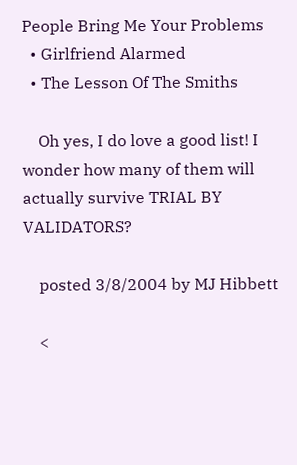People Bring Me Your Problems
  • Girlfriend Alarmed
  • The Lesson Of The Smiths

    Oh yes, I do love a good list! I wonder how many of them will actually survive TRIAL BY VALIDATORS?

    posted 3/8/2004 by MJ Hibbett

    <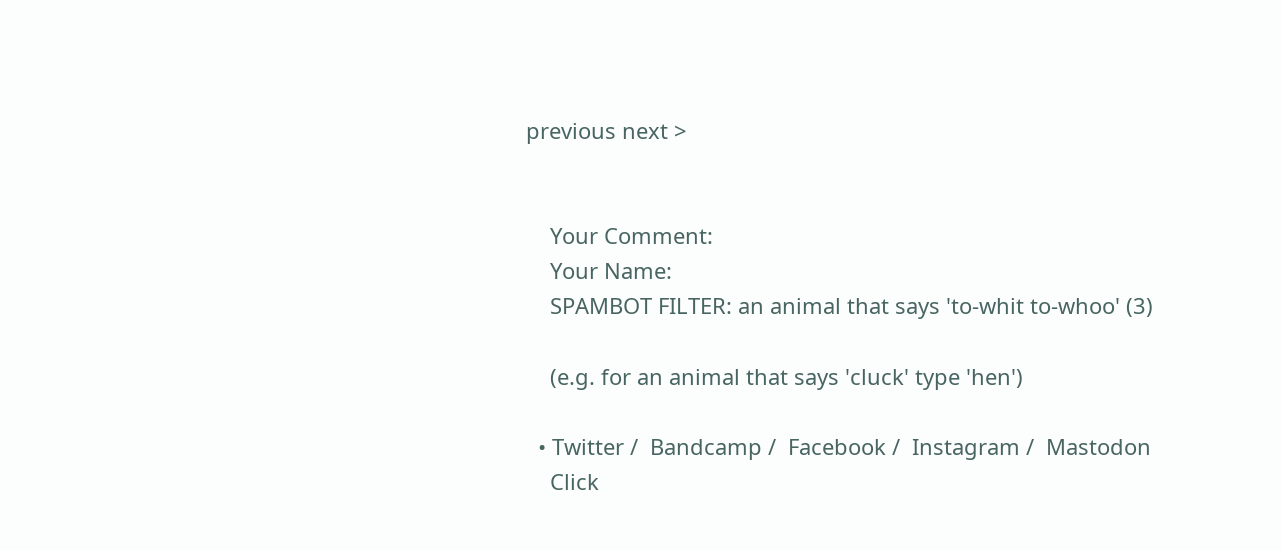previous next >


    Your Comment:
    Your Name:
    SPAMBOT FILTER: an animal that says 'to-whit to-whoo' (3)

    (e.g. for an animal that says 'cluck' type 'hen')

  • Twitter /  Bandcamp /  Facebook /  Instagram /  Mastodon
    Click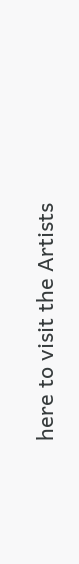here to visit the Artists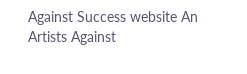Against Success website An Artists Against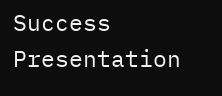Success Presentation